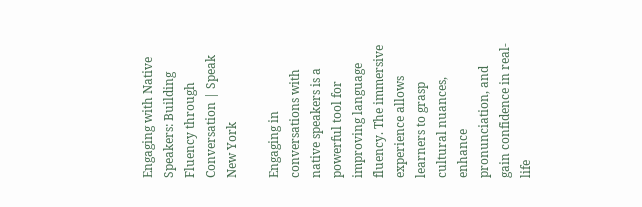Engaging with Native Speakers: Building Fluency through Conversation | Speak New York

Engaging in conversations with native speakers is a powerful tool for improving language fluency. The immersive experience allows learners to grasp cultural nuances, enhance pronunciation, and gain confidence in real-life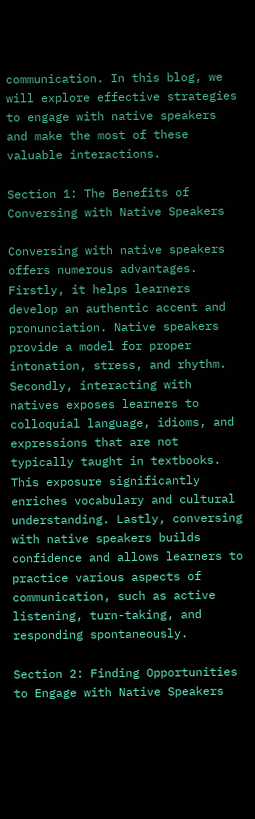communication. In this blog, we will explore effective strategies to engage with native speakers and make the most of these valuable interactions.

Section 1: The Benefits of Conversing with Native Speakers

Conversing with native speakers offers numerous advantages. Firstly, it helps learners develop an authentic accent and pronunciation. Native speakers provide a model for proper intonation, stress, and rhythm. Secondly, interacting with natives exposes learners to colloquial language, idioms, and expressions that are not typically taught in textbooks. This exposure significantly enriches vocabulary and cultural understanding. Lastly, conversing with native speakers builds confidence and allows learners to practice various aspects of communication, such as active listening, turn-taking, and responding spontaneously.

Section 2: Finding Opportunities to Engage with Native Speakers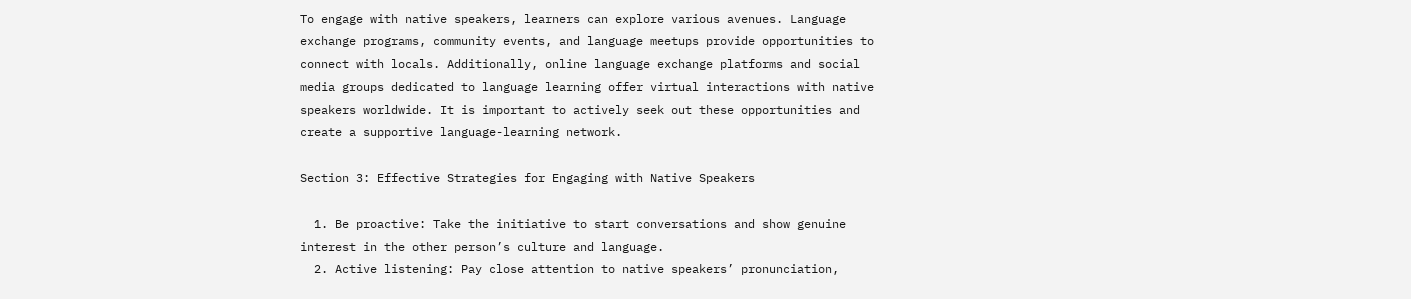To engage with native speakers, learners can explore various avenues. Language exchange programs, community events, and language meetups provide opportunities to connect with locals. Additionally, online language exchange platforms and social media groups dedicated to language learning offer virtual interactions with native speakers worldwide. It is important to actively seek out these opportunities and create a supportive language-learning network.

Section 3: Effective Strategies for Engaging with Native Speakers

  1. Be proactive: Take the initiative to start conversations and show genuine interest in the other person’s culture and language.
  2. Active listening: Pay close attention to native speakers’ pronunciation,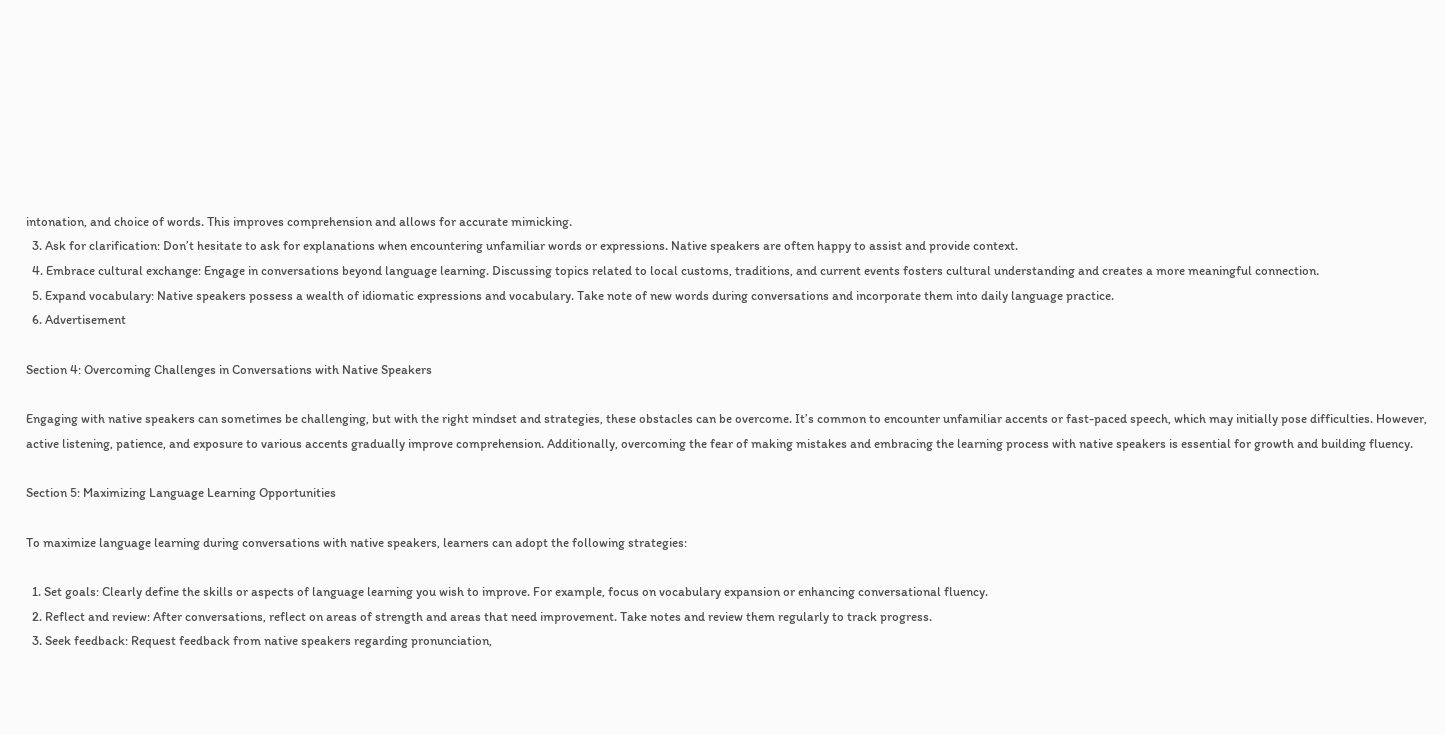intonation, and choice of words. This improves comprehension and allows for accurate mimicking.
  3. Ask for clarification: Don’t hesitate to ask for explanations when encountering unfamiliar words or expressions. Native speakers are often happy to assist and provide context.
  4. Embrace cultural exchange: Engage in conversations beyond language learning. Discussing topics related to local customs, traditions, and current events fosters cultural understanding and creates a more meaningful connection.
  5. Expand vocabulary: Native speakers possess a wealth of idiomatic expressions and vocabulary. Take note of new words during conversations and incorporate them into daily language practice.
  6. Advertisement

Section 4: Overcoming Challenges in Conversations with Native Speakers

Engaging with native speakers can sometimes be challenging, but with the right mindset and strategies, these obstacles can be overcome. It’s common to encounter unfamiliar accents or fast-paced speech, which may initially pose difficulties. However, active listening, patience, and exposure to various accents gradually improve comprehension. Additionally, overcoming the fear of making mistakes and embracing the learning process with native speakers is essential for growth and building fluency.

Section 5: Maximizing Language Learning Opportunities

To maximize language learning during conversations with native speakers, learners can adopt the following strategies:

  1. Set goals: Clearly define the skills or aspects of language learning you wish to improve. For example, focus on vocabulary expansion or enhancing conversational fluency.
  2. Reflect and review: After conversations, reflect on areas of strength and areas that need improvement. Take notes and review them regularly to track progress.
  3. Seek feedback: Request feedback from native speakers regarding pronunciation,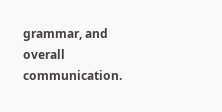grammar, and overall communication.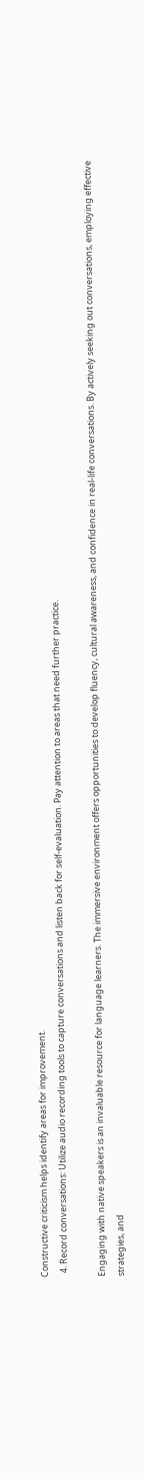Constructive criticism helps identify areas for improvement.
  4. Record conversations: Utilize audio recording tools to capture conversations and listen back for self-evaluation. Pay attention to areas that need further practice.

Engaging with native speakers is an invaluable resource for language learners. The immersive environment offers opportunities to develop fluency, cultural awareness, and confidence in real-life conversations. By actively seeking out conversations, employing effective strategies, and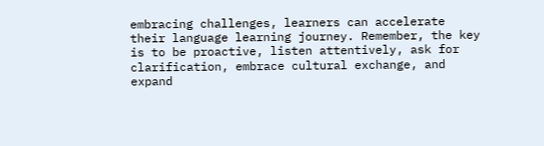embracing challenges, learners can accelerate their language learning journey. Remember, the key is to be proactive, listen attentively, ask for clarification, embrace cultural exchange, and expand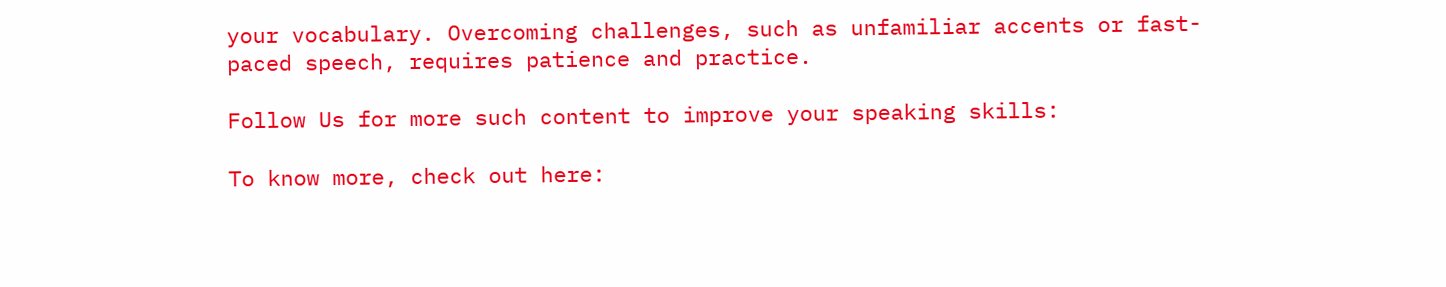your vocabulary. Overcoming challenges, such as unfamiliar accents or fast-paced speech, requires patience and practice.

Follow Us for more such content to improve your speaking skills:

To know more, check out here: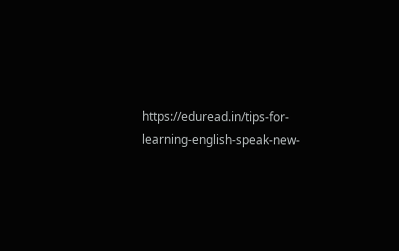https://eduread.in/tips-for-learning-english-speak-new-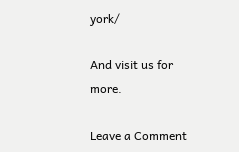york/

And visit us for more.

Leave a Comment